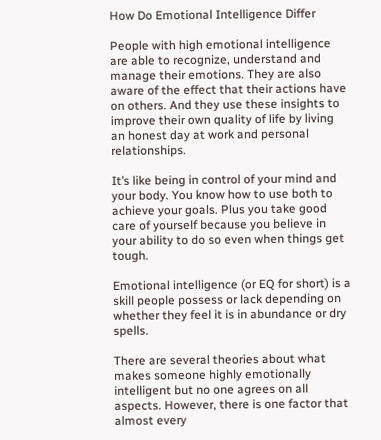How Do Emotional Intelligence Differ

People with high emotional intelligence are able to recognize, understand and manage their emotions. They are also aware of the effect that their actions have on others. And they use these insights to improve their own quality of life by living an honest day at work and personal relationships.

It’s like being in control of your mind and your body. You know how to use both to achieve your goals. Plus you take good care of yourself because you believe in your ability to do so even when things get tough.

Emotional intelligence (or EQ for short) is a skill people possess or lack depending on whether they feel it is in abundance or dry spells.

There are several theories about what makes someone highly emotionally intelligent but no one agrees on all aspects. However, there is one factor that almost every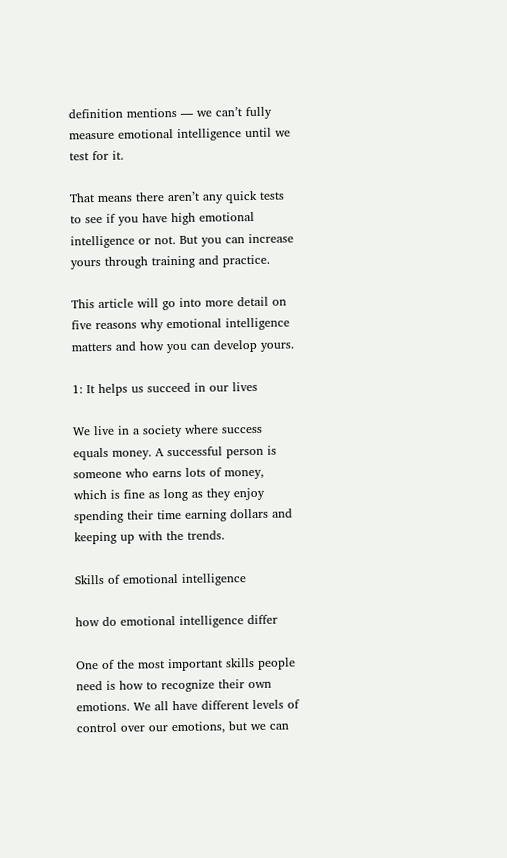definition mentions — we can’t fully measure emotional intelligence until we test for it.

That means there aren’t any quick tests to see if you have high emotional intelligence or not. But you can increase yours through training and practice.

This article will go into more detail on five reasons why emotional intelligence matters and how you can develop yours.

1: It helps us succeed in our lives

We live in a society where success equals money. A successful person is someone who earns lots of money, which is fine as long as they enjoy spending their time earning dollars and keeping up with the trends.

Skills of emotional intelligence

how do emotional intelligence differ

One of the most important skills people need is how to recognize their own emotions. We all have different levels of control over our emotions, but we can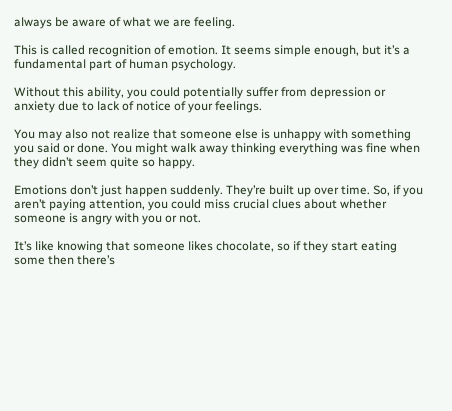always be aware of what we are feeling.

This is called recognition of emotion. It seems simple enough, but it’s a fundamental part of human psychology.

Without this ability, you could potentially suffer from depression or anxiety due to lack of notice of your feelings.

You may also not realize that someone else is unhappy with something you said or done. You might walk away thinking everything was fine when they didn’t seem quite so happy.

Emotions don’t just happen suddenly. They’re built up over time. So, if you aren’t paying attention, you could miss crucial clues about whether someone is angry with you or not.

It’s like knowing that someone likes chocolate, so if they start eating some then there’s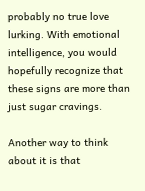probably no true love lurking. With emotional intelligence, you would hopefully recognize that these signs are more than just sugar cravings.

Another way to think about it is that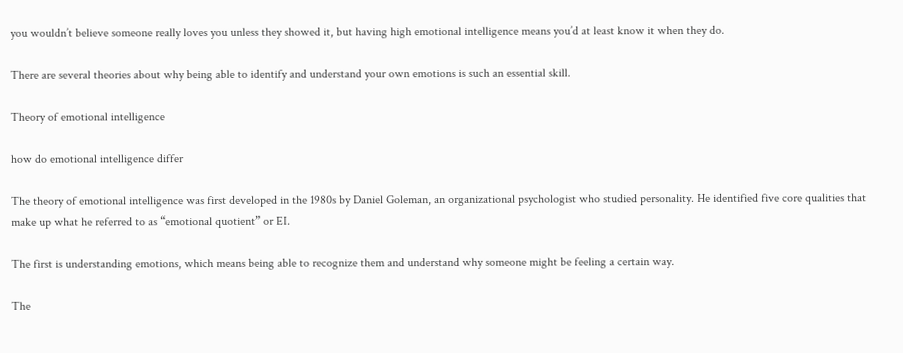you wouldn’t believe someone really loves you unless they showed it, but having high emotional intelligence means you’d at least know it when they do.

There are several theories about why being able to identify and understand your own emotions is such an essential skill.

Theory of emotional intelligence

how do emotional intelligence differ

The theory of emotional intelligence was first developed in the 1980s by Daniel Goleman, an organizational psychologist who studied personality. He identified five core qualities that make up what he referred to as “emotional quotient” or EI.

The first is understanding emotions, which means being able to recognize them and understand why someone might be feeling a certain way.

The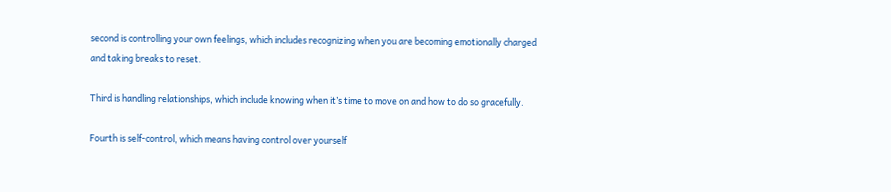second is controlling your own feelings, which includes recognizing when you are becoming emotionally charged and taking breaks to reset.

Third is handling relationships, which include knowing when it’s time to move on and how to do so gracefully.

Fourth is self-control, which means having control over yourself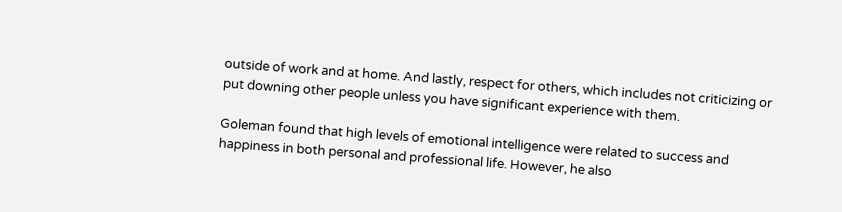outside of work and at home. And lastly, respect for others, which includes not criticizing or put downing other people unless you have significant experience with them.

Goleman found that high levels of emotional intelligence were related to success and happiness in both personal and professional life. However, he also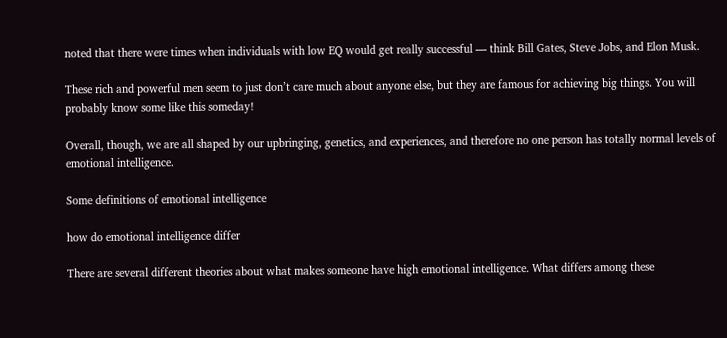noted that there were times when individuals with low EQ would get really successful — think Bill Gates, Steve Jobs, and Elon Musk.

These rich and powerful men seem to just don’t care much about anyone else, but they are famous for achieving big things. You will probably know some like this someday!

Overall, though, we are all shaped by our upbringing, genetics, and experiences, and therefore no one person has totally normal levels of emotional intelligence.

Some definitions of emotional intelligence

how do emotional intelligence differ

There are several different theories about what makes someone have high emotional intelligence. What differs among these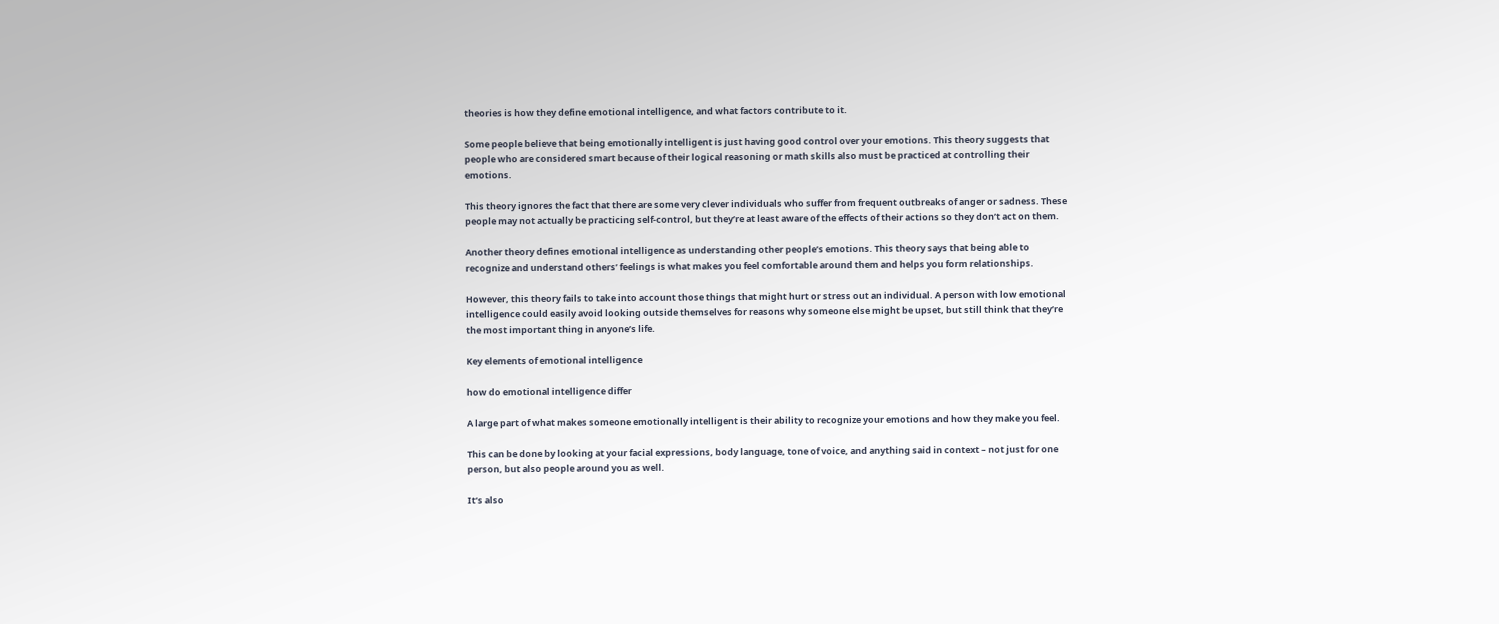theories is how they define emotional intelligence, and what factors contribute to it.

Some people believe that being emotionally intelligent is just having good control over your emotions. This theory suggests that people who are considered smart because of their logical reasoning or math skills also must be practiced at controlling their emotions.

This theory ignores the fact that there are some very clever individuals who suffer from frequent outbreaks of anger or sadness. These people may not actually be practicing self-control, but they’re at least aware of the effects of their actions so they don’t act on them.

Another theory defines emotional intelligence as understanding other people’s emotions. This theory says that being able to recognize and understand others’ feelings is what makes you feel comfortable around them and helps you form relationships.

However, this theory fails to take into account those things that might hurt or stress out an individual. A person with low emotional intelligence could easily avoid looking outside themselves for reasons why someone else might be upset, but still think that they’re the most important thing in anyone’s life.

Key elements of emotional intelligence

how do emotional intelligence differ

A large part of what makes someone emotionally intelligent is their ability to recognize your emotions and how they make you feel.

This can be done by looking at your facial expressions, body language, tone of voice, and anything said in context – not just for one person, but also people around you as well.

It’s also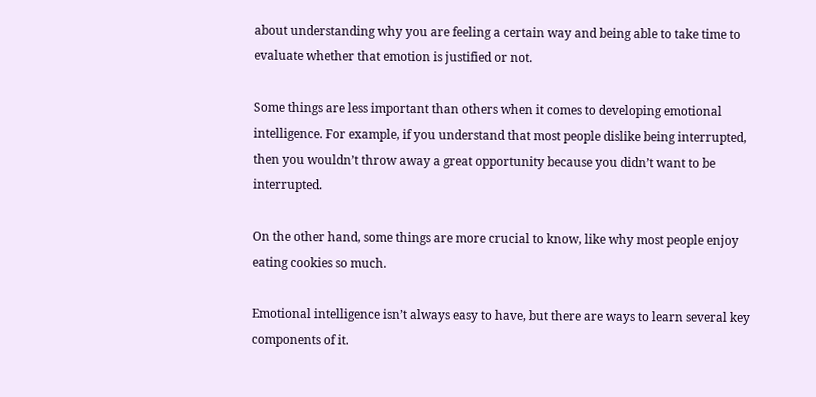about understanding why you are feeling a certain way and being able to take time to evaluate whether that emotion is justified or not.

Some things are less important than others when it comes to developing emotional intelligence. For example, if you understand that most people dislike being interrupted, then you wouldn’t throw away a great opportunity because you didn’t want to be interrupted.

On the other hand, some things are more crucial to know, like why most people enjoy eating cookies so much.

Emotional intelligence isn’t always easy to have, but there are ways to learn several key components of it.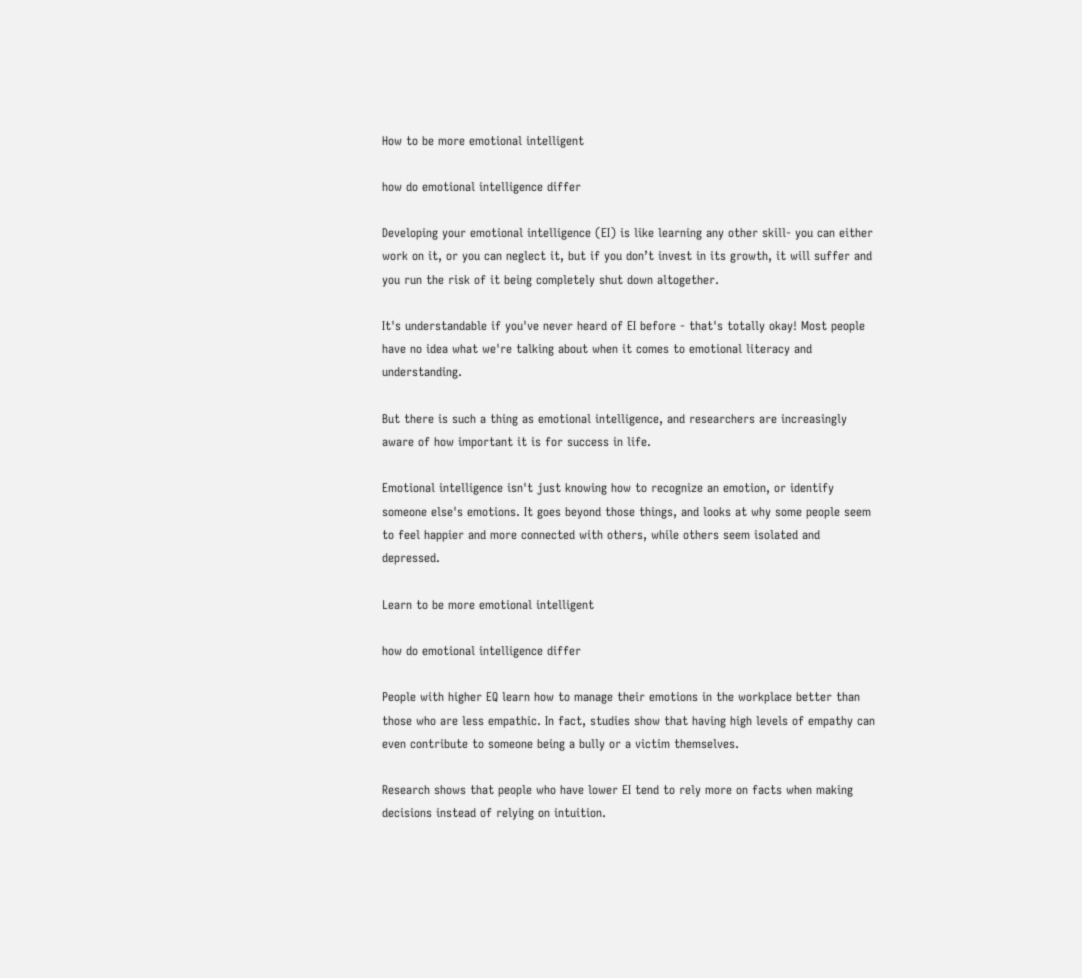How to be more emotional intelligent

how do emotional intelligence differ

Developing your emotional intelligence (EI) is like learning any other skill- you can either work on it, or you can neglect it, but if you don’t invest in its growth, it will suffer and you run the risk of it being completely shut down altogether.

It's understandable if you've never heard of EI before - that's totally okay! Most people have no idea what we're talking about when it comes to emotional literacy and understanding.

But there is such a thing as emotional intelligence, and researchers are increasingly aware of how important it is for success in life.

Emotional intelligence isn't just knowing how to recognize an emotion, or identify someone else's emotions. It goes beyond those things, and looks at why some people seem to feel happier and more connected with others, while others seem isolated and depressed.

Learn to be more emotional intelligent

how do emotional intelligence differ

People with higher EQ learn how to manage their emotions in the workplace better than those who are less empathic. In fact, studies show that having high levels of empathy can even contribute to someone being a bully or a victim themselves.

Research shows that people who have lower EI tend to rely more on facts when making decisions instead of relying on intuition.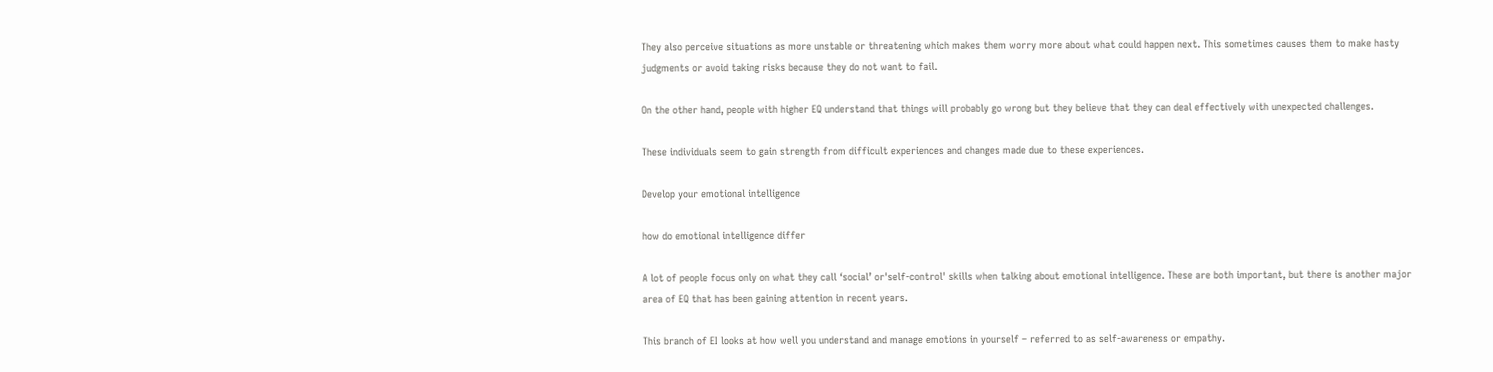They also perceive situations as more unstable or threatening which makes them worry more about what could happen next. This sometimes causes them to make hasty judgments or avoid taking risks because they do not want to fail.

On the other hand, people with higher EQ understand that things will probably go wrong but they believe that they can deal effectively with unexpected challenges.

These individuals seem to gain strength from difficult experiences and changes made due to these experiences.

Develop your emotional intelligence

how do emotional intelligence differ

A lot of people focus only on what they call ‘social’ or'self-control' skills when talking about emotional intelligence. These are both important, but there is another major area of EQ that has been gaining attention in recent years.

This branch of EI looks at how well you understand and manage emotions in yourself – referred to as self-awareness or empathy.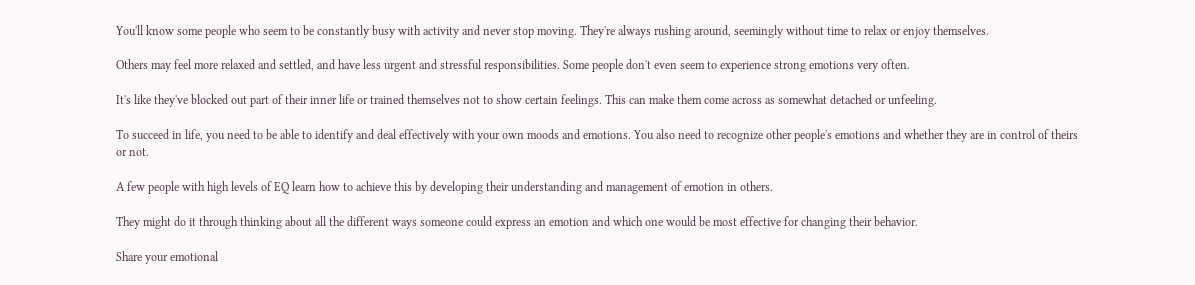You'll know some people who seem to be constantly busy with activity and never stop moving. They're always rushing around, seemingly without time to relax or enjoy themselves.

Others may feel more relaxed and settled, and have less urgent and stressful responsibilities. Some people don't even seem to experience strong emotions very often.

It's like they've blocked out part of their inner life or trained themselves not to show certain feelings. This can make them come across as somewhat detached or unfeeling.

To succeed in life, you need to be able to identify and deal effectively with your own moods and emotions. You also need to recognize other people's emotions and whether they are in control of theirs or not.

A few people with high levels of EQ learn how to achieve this by developing their understanding and management of emotion in others.

They might do it through thinking about all the different ways someone could express an emotion and which one would be most effective for changing their behavior.

Share your emotional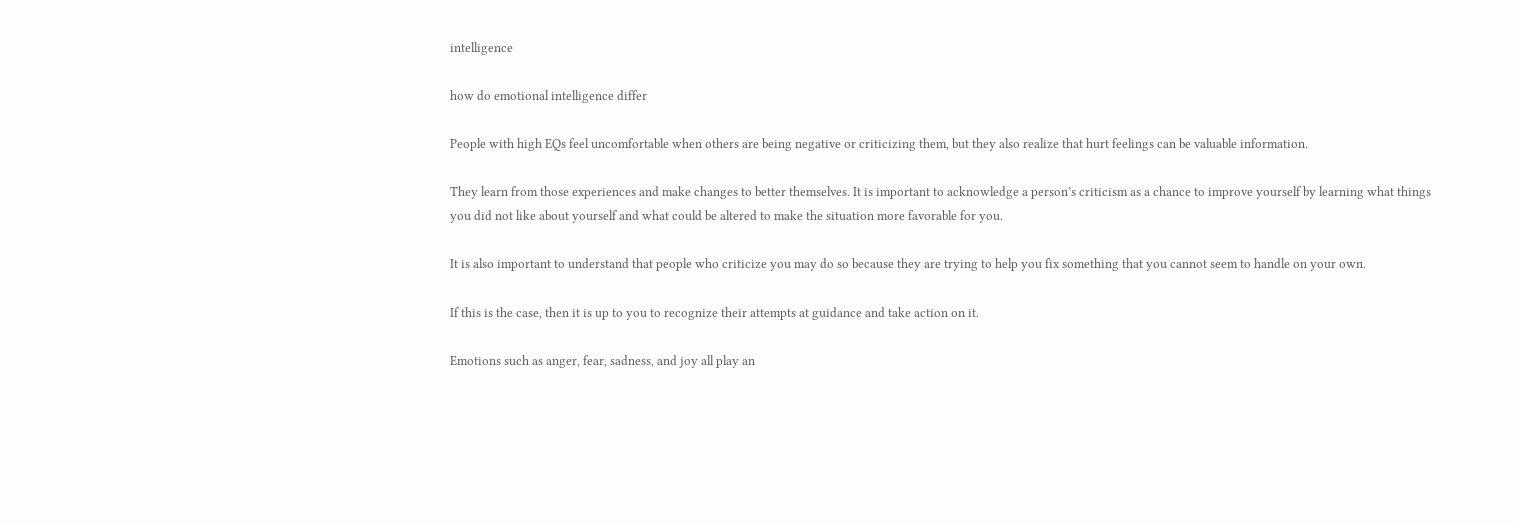intelligence

how do emotional intelligence differ

People with high EQs feel uncomfortable when others are being negative or criticizing them, but they also realize that hurt feelings can be valuable information.

They learn from those experiences and make changes to better themselves. It is important to acknowledge a person’s criticism as a chance to improve yourself by learning what things you did not like about yourself and what could be altered to make the situation more favorable for you.

It is also important to understand that people who criticize you may do so because they are trying to help you fix something that you cannot seem to handle on your own.

If this is the case, then it is up to you to recognize their attempts at guidance and take action on it.

Emotions such as anger, fear, sadness, and joy all play an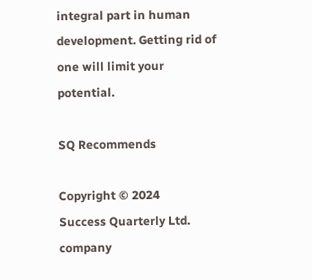integral part in human development. Getting rid of one will limit your potential.

SQ Recommends

Copyright © 2024
Success Quarterly Ltd. company